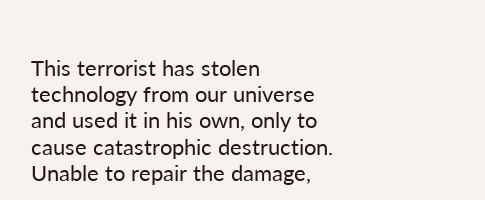This terrorist has stolen technology from our universe and used it in his own, only to cause catastrophic destruction. Unable to repair the damage,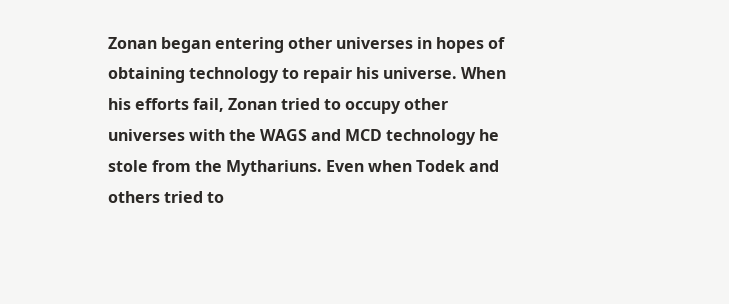Zonan began entering other universes in hopes of obtaining technology to repair his universe. When his efforts fail, Zonan tried to occupy other universes with the WAGS and MCD technology he stole from the Mythariuns. Even when Todek and others tried to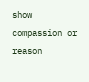show compassion or reason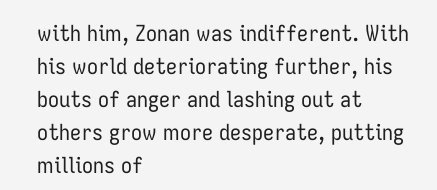with him, Zonan was indifferent. With his world deteriorating further, his bouts of anger and lashing out at others grow more desperate, putting millions of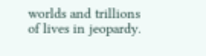worlds and trillions of lives in jeopardy.